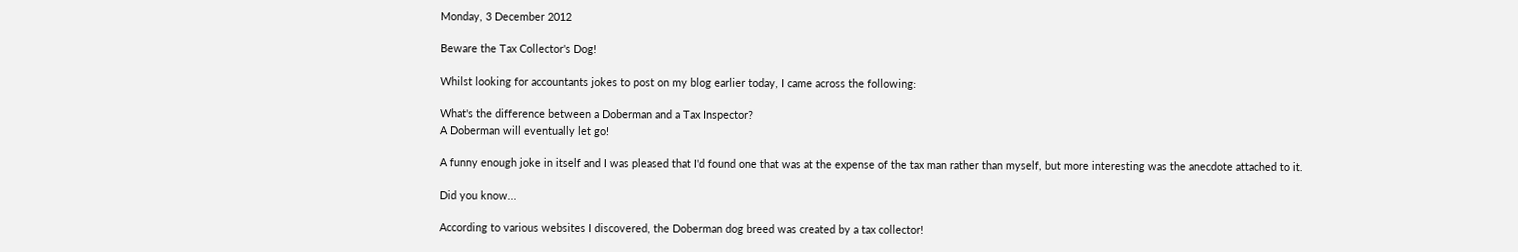Monday, 3 December 2012

Beware the Tax Collector's Dog!

Whilst looking for accountants jokes to post on my blog earlier today, I came across the following:

What's the difference between a Doberman and a Tax Inspector?
A Doberman will eventually let go!

A funny enough joke in itself and I was pleased that I'd found one that was at the expense of the tax man rather than myself, but more interesting was the anecdote attached to it.

Did you know...

According to various websites I discovered, the Doberman dog breed was created by a tax collector!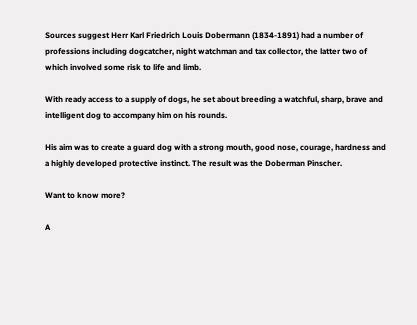Sources suggest Herr Karl Friedrich Louis Dobermann (1834-1891) had a number of professions including dogcatcher, night watchman and tax collector, the latter two of which involved some risk to life and limb.

With ready access to a supply of dogs, he set about breeding a watchful, sharp, brave and intelligent dog to accompany him on his rounds.

His aim was to create a guard dog with a strong mouth, good nose, courage, hardness and a highly developed protective instinct. The result was the Doberman Pinscher.

Want to know more?

A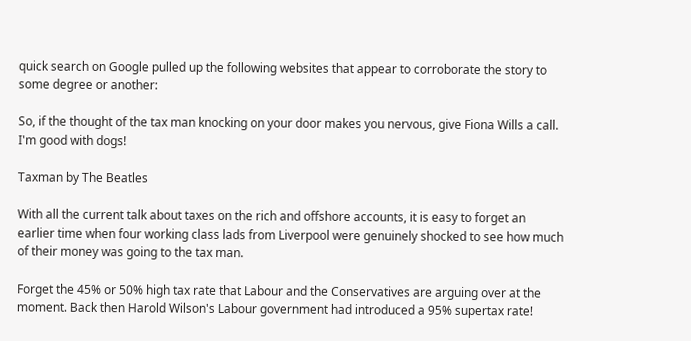quick search on Google pulled up the following websites that appear to corroborate the story to some degree or another:

So, if the thought of the tax man knocking on your door makes you nervous, give Fiona Wills a call. I'm good with dogs!

Taxman by The Beatles

With all the current talk about taxes on the rich and offshore accounts, it is easy to forget an earlier time when four working class lads from Liverpool were genuinely shocked to see how much of their money was going to the tax man.

Forget the 45% or 50% high tax rate that Labour and the Conservatives are arguing over at the moment. Back then Harold Wilson's Labour government had introduced a 95% supertax rate!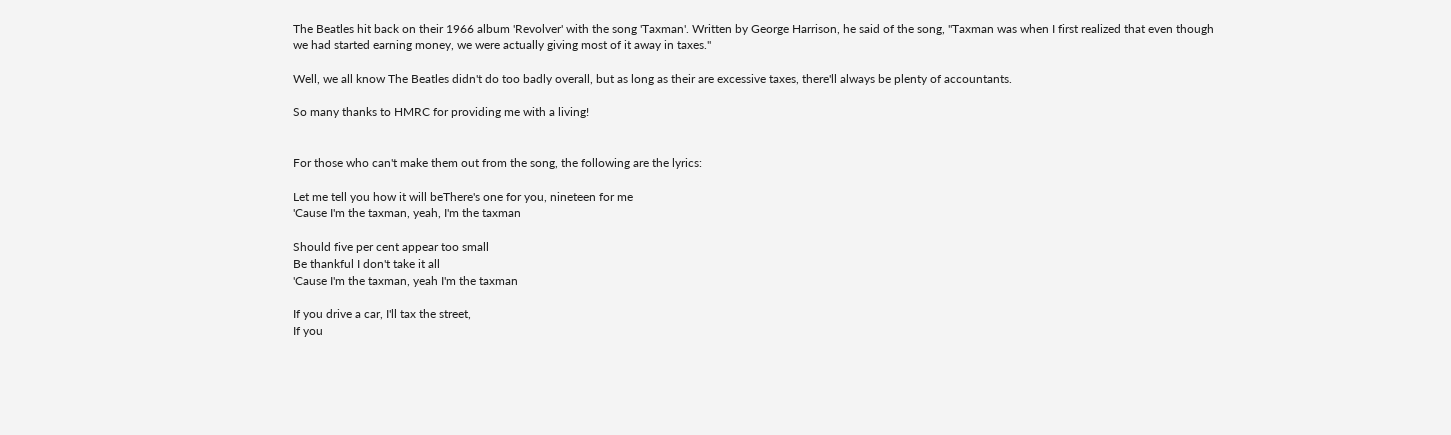The Beatles hit back on their 1966 album 'Revolver' with the song 'Taxman'. Written by George Harrison, he said of the song, "Taxman was when I first realized that even though we had started earning money, we were actually giving most of it away in taxes."

Well, we all know The Beatles didn't do too badly overall, but as long as their are excessive taxes, there'll always be plenty of accountants.

So many thanks to HMRC for providing me with a living!


For those who can't make them out from the song, the following are the lyrics:

Let me tell you how it will beThere's one for you, nineteen for me
'Cause I'm the taxman, yeah, I'm the taxman

Should five per cent appear too small
Be thankful I don't take it all
'Cause I'm the taxman, yeah I'm the taxman

If you drive a car, I'll tax the street,
If you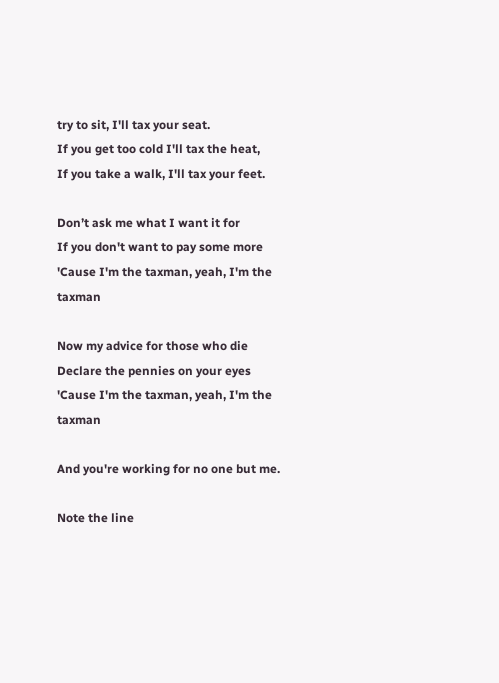try to sit, I'll tax your seat.
If you get too cold I'll tax the heat,
If you take a walk, I'll tax your feet.

Don’t ask me what I want it for
If you don't want to pay some more
'Cause I'm the taxman, yeah, I'm the taxman

Now my advice for those who die
Declare the pennies on your eyes
'Cause I'm the taxman, yeah, I'm the taxman

And you're working for no one but me.

Note the line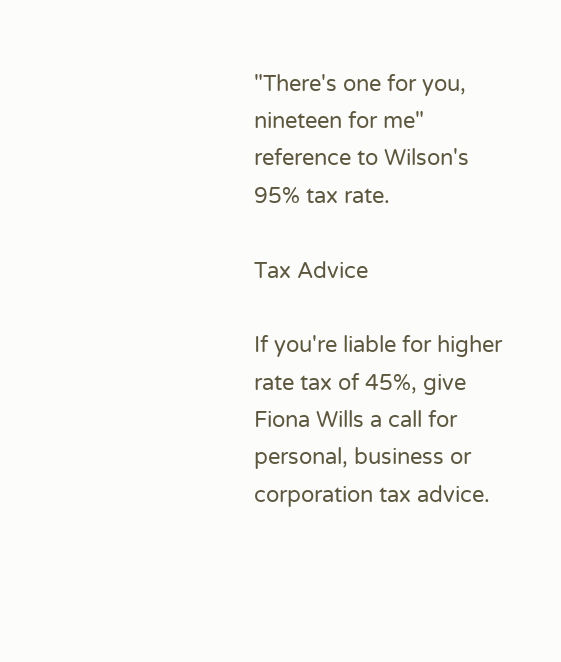"There's one for you, nineteen for me" reference to Wilson's 95% tax rate.

Tax Advice

If you're liable for higher rate tax of 45%, give Fiona Wills a call for personal, business or corporation tax advice.